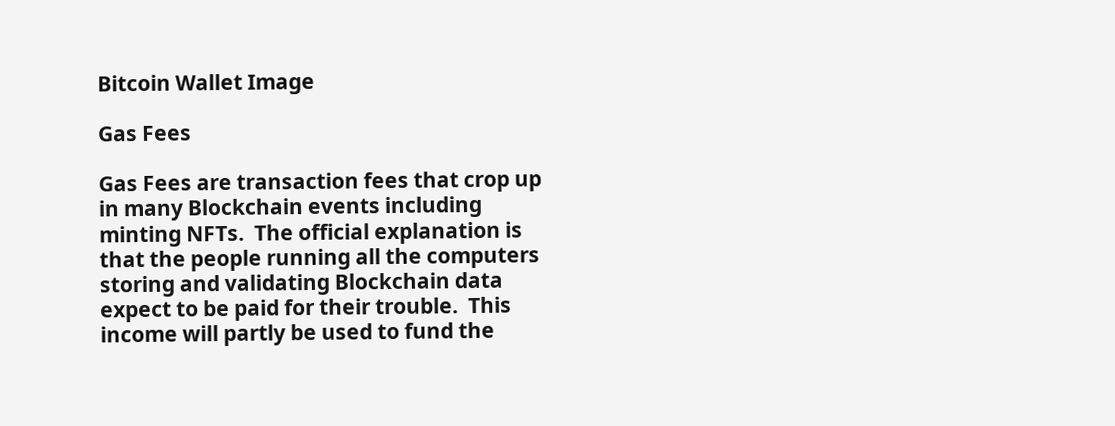Bitcoin Wallet Image

Gas Fees

Gas Fees are transaction fees that crop up in many Blockchain events including minting NFTs.  The official explanation is that the people running all the computers storing and validating Blockchain data expect to be paid for their trouble.  This income will partly be used to fund the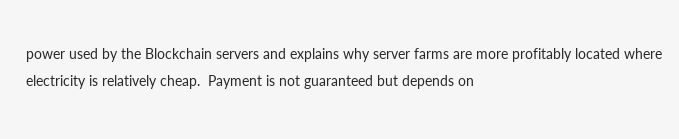power used by the Blockchain servers and explains why server farms are more profitably located where electricity is relatively cheap.  Payment is not guaranteed but depends on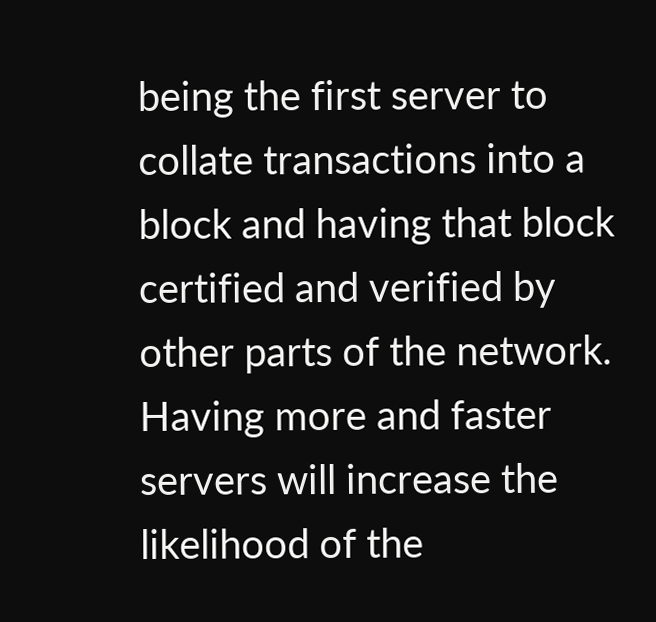being the first server to collate transactions into a block and having that block certified and verified by other parts of the network. Having more and faster servers will increase the likelihood of the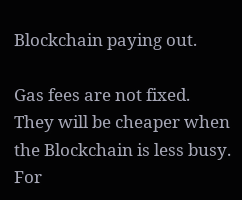Blockchain paying out.

Gas fees are not fixed.  They will be cheaper when the Blockchain is less busy.  For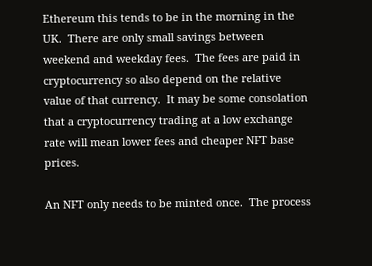Ethereum this tends to be in the morning in the UK.  There are only small savings between weekend and weekday fees.  The fees are paid in cryptocurrency so also depend on the relative value of that currency.  It may be some consolation that a cryptocurrency trading at a low exchange rate will mean lower fees and cheaper NFT base prices.

An NFT only needs to be minted once.  The process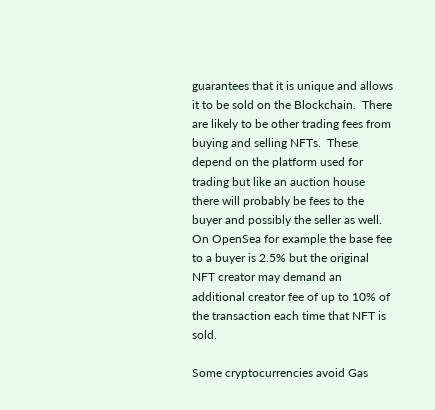guarantees that it is unique and allows it to be sold on the Blockchain.  There are likely to be other trading fees from buying and selling NFTs.  These depend on the platform used for trading but like an auction house there will probably be fees to the buyer and possibly the seller as well.  On OpenSea for example the base fee to a buyer is 2.5% but the original NFT creator may demand an additional creator fee of up to 10% of the transaction each time that NFT is sold.

Some cryptocurrencies avoid Gas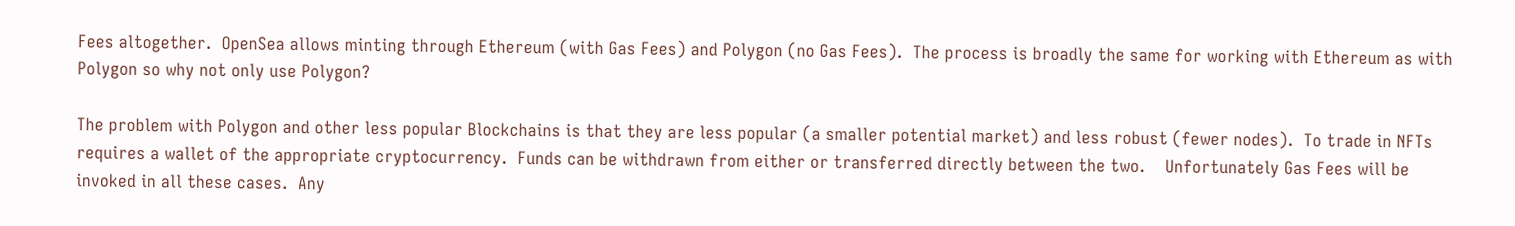Fees altogether.  OpenSea allows minting through Ethereum (with Gas Fees) and Polygon (no Gas Fees).  The process is broadly the same for working with Ethereum as with Polygon so why not only use Polygon?

The problem with Polygon and other less popular Blockchains is that they are less popular (a smaller potential market) and less robust (fewer nodes).  To trade in NFTs requires a wallet of the appropriate cryptocurrency.  Funds can be withdrawn from either or transferred directly between the two.    Unfortunately Gas Fees will be invoked in all these cases.  Any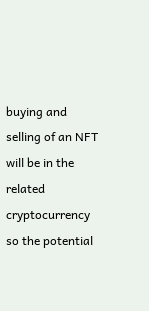buying and selling of an NFT will be in the related cryptocurrency so the potential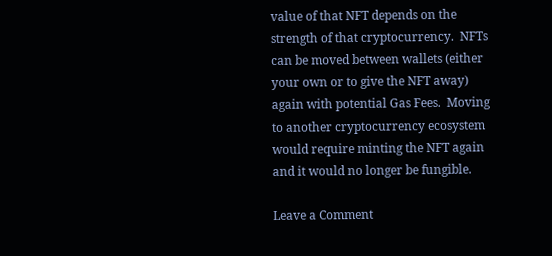value of that NFT depends on the strength of that cryptocurrency.  NFTs can be moved between wallets (either your own or to give the NFT away) again with potential Gas Fees.  Moving to another cryptocurrency ecosystem would require minting the NFT again and it would no longer be fungible.

Leave a Comment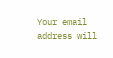Your email address will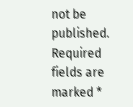not be published. Required fields are marked *